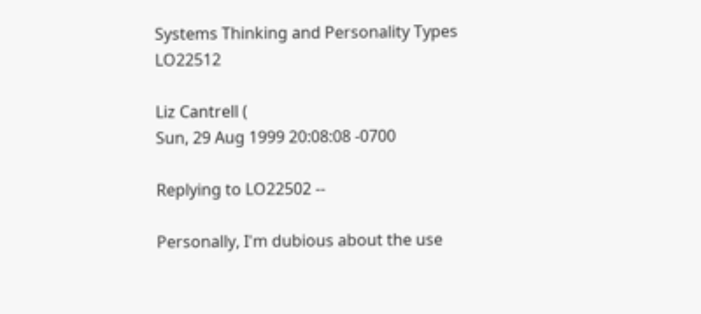Systems Thinking and Personality Types LO22512

Liz Cantrell (
Sun, 29 Aug 1999 20:08:08 -0700

Replying to LO22502 --

Personally, I'm dubious about the use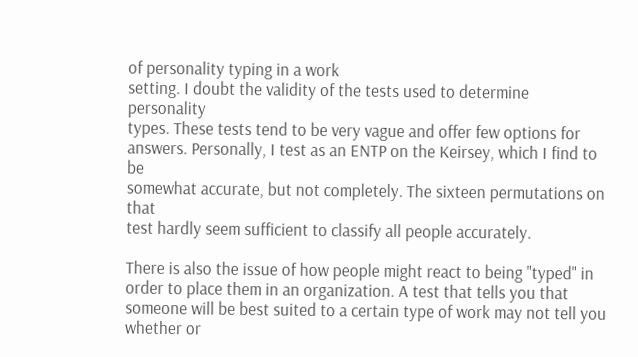of personality typing in a work
setting. I doubt the validity of the tests used to determine personality
types. These tests tend to be very vague and offer few options for
answers. Personally, I test as an ENTP on the Keirsey, which I find to be
somewhat accurate, but not completely. The sixteen permutations on that
test hardly seem sufficient to classify all people accurately.

There is also the issue of how people might react to being "typed" in
order to place them in an organization. A test that tells you that
someone will be best suited to a certain type of work may not tell you
whether or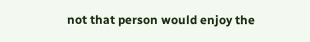not that person would enjoy the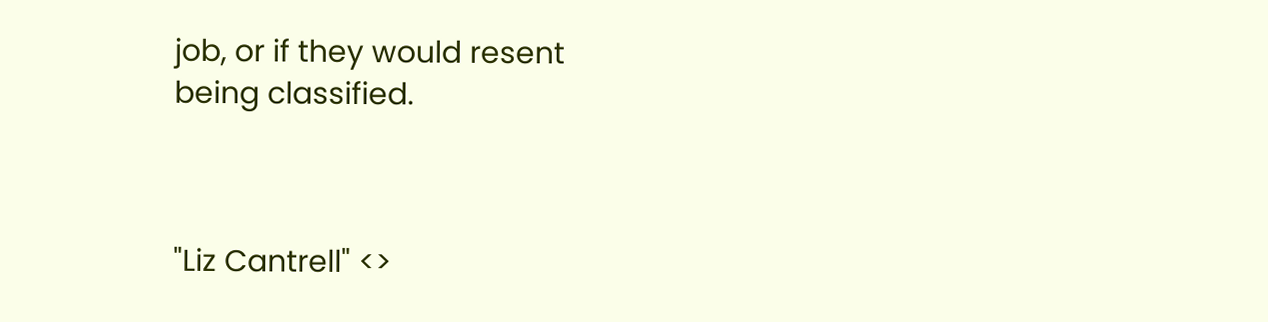job, or if they would resent
being classified.



"Liz Cantrell" <>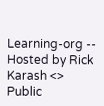Learning-org -- Hosted by Rick Karash <> Public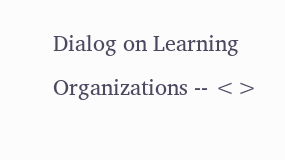Dialog on Learning Organizations -- <>